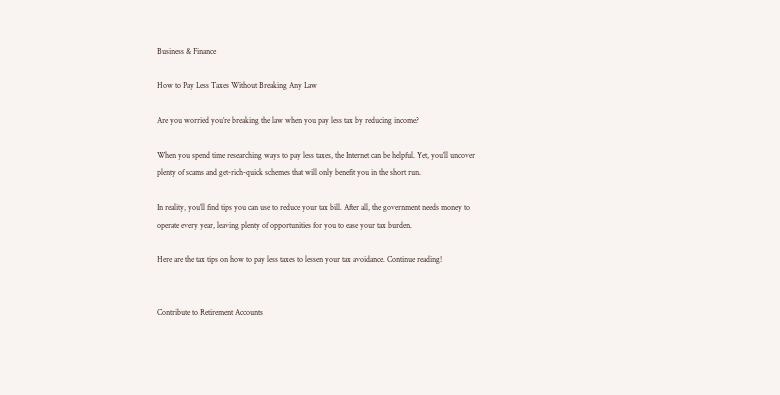Business & Finance

How to Pay Less Taxes Without Breaking Any Law

Are you worried you’re breaking the law when you pay less tax by reducing income?

When you spend time researching ways to pay less taxes, the Internet can be helpful. Yet, you’ll uncover plenty of scams and get-rich-quick schemes that will only benefit you in the short run.

In reality, you’ll find tips you can use to reduce your tax bill. After all, the government needs money to operate every year, leaving plenty of opportunities for you to ease your tax burden.

Here are the tax tips on how to pay less taxes to lessen your tax avoidance. Continue reading!


Contribute to Retirement Accounts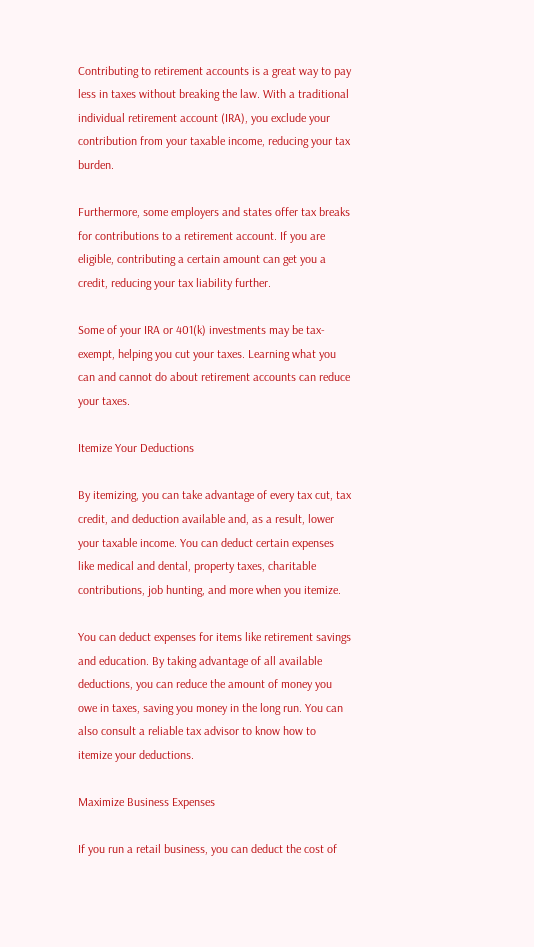Contributing to retirement accounts is a great way to pay less in taxes without breaking the law. With a traditional individual retirement account (IRA), you exclude your contribution from your taxable income, reducing your tax burden.

Furthermore, some employers and states offer tax breaks for contributions to a retirement account. If you are eligible, contributing a certain amount can get you a credit, reducing your tax liability further.

Some of your IRA or 401(k) investments may be tax-exempt, helping you cut your taxes. Learning what you can and cannot do about retirement accounts can reduce your taxes.

Itemize Your Deductions

By itemizing, you can take advantage of every tax cut, tax credit, and deduction available and, as a result, lower your taxable income. You can deduct certain expenses like medical and dental, property taxes, charitable contributions, job hunting, and more when you itemize.

You can deduct expenses for items like retirement savings and education. By taking advantage of all available deductions, you can reduce the amount of money you owe in taxes, saving you money in the long run. You can also consult a reliable tax advisor to know how to itemize your deductions.

Maximize Business Expenses

If you run a retail business, you can deduct the cost of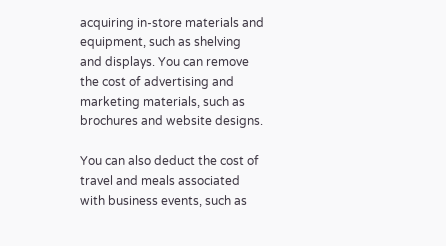acquiring in-store materials and equipment, such as shelving and displays. You can remove the cost of advertising and marketing materials, such as brochures and website designs.

You can also deduct the cost of travel and meals associated with business events, such as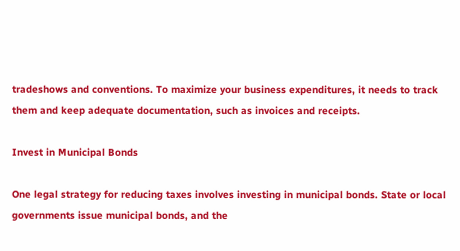tradeshows and conventions. To maximize your business expenditures, it needs to track them and keep adequate documentation, such as invoices and receipts.

Invest in Municipal Bonds

One legal strategy for reducing taxes involves investing in municipal bonds. State or local governments issue municipal bonds, and the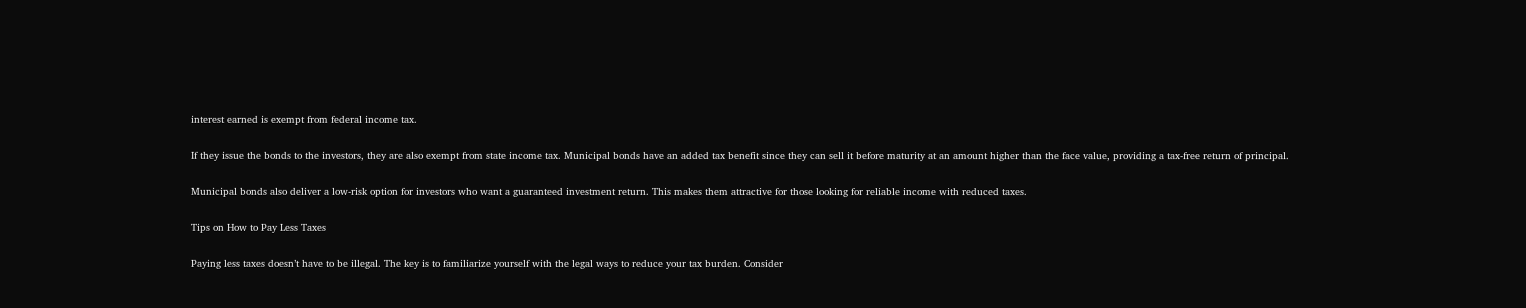interest earned is exempt from federal income tax.

If they issue the bonds to the investors, they are also exempt from state income tax. Municipal bonds have an added tax benefit since they can sell it before maturity at an amount higher than the face value, providing a tax-free return of principal.

Municipal bonds also deliver a low-risk option for investors who want a guaranteed investment return. This makes them attractive for those looking for reliable income with reduced taxes.

Tips on How to Pay Less Taxes

Paying less taxes doesn’t have to be illegal. The key is to familiarize yourself with the legal ways to reduce your tax burden. Consider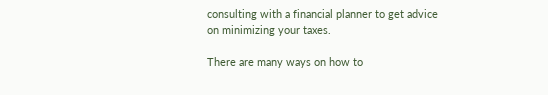consulting with a financial planner to get advice on minimizing your taxes.

There are many ways on how to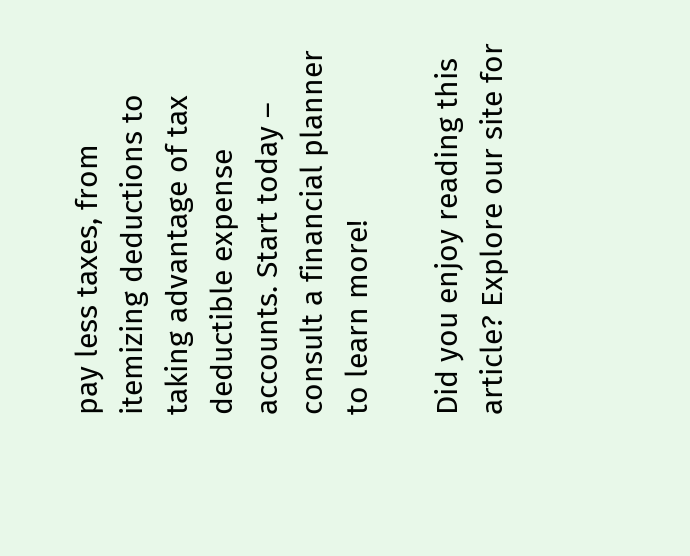pay less taxes, from itemizing deductions to taking advantage of tax deductible expense accounts. Start today – consult a financial planner to learn more!

Did you enjoy reading this article? Explore our site for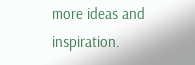more ideas and inspiration.